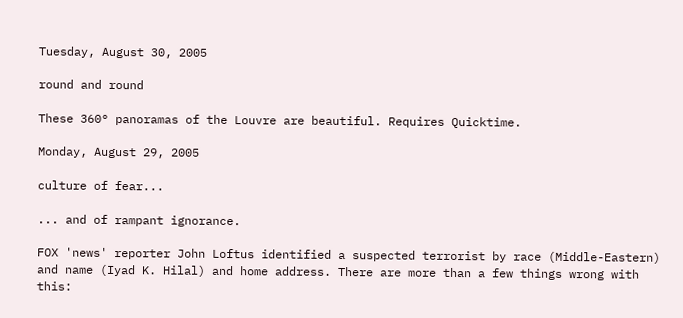Tuesday, August 30, 2005

round and round

These 360° panoramas of the Louvre are beautiful. Requires Quicktime.

Monday, August 29, 2005

culture of fear...

... and of rampant ignorance.

FOX 'news' reporter John Loftus identified a suspected terrorist by race (Middle-Eastern) and name (Iyad K. Hilal) and home address. There are more than a few things wrong with this: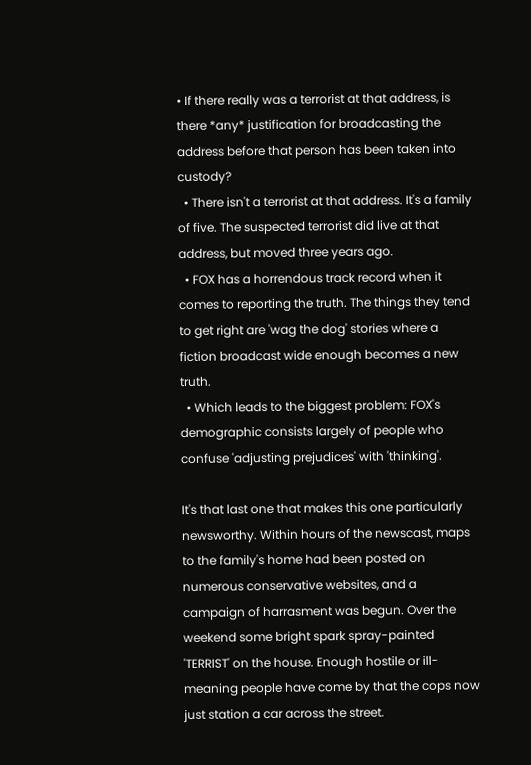• If there really was a terrorist at that address, is there *any* justification for broadcasting the address before that person has been taken into custody?
  • There isn't a terrorist at that address. It's a family of five. The suspected terrorist did live at that address, but moved three years ago.
  • FOX has a horrendous track record when it comes to reporting the truth. The things they tend to get right are 'wag the dog' stories where a fiction broadcast wide enough becomes a new truth.
  • Which leads to the biggest problem: FOX's demographic consists largely of people who confuse 'adjusting prejudices' with 'thinking'.

It's that last one that makes this one particularly newsworthy. Within hours of the newscast, maps to the family's home had been posted on numerous conservative websites, and a campaign of harrasment was begun. Over the weekend some bright spark spray-painted 'TERRIST' on the house. Enough hostile or ill-meaning people have come by that the cops now just station a car across the street.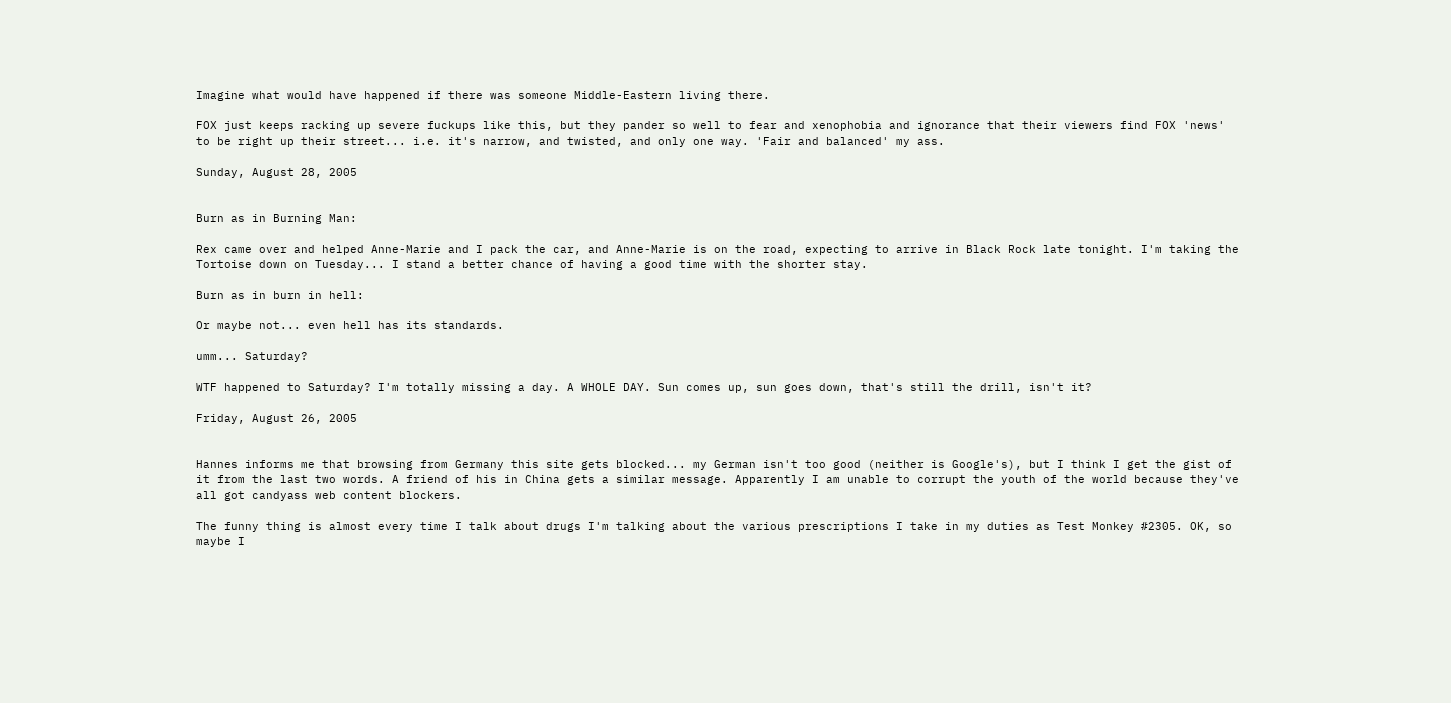Imagine what would have happened if there was someone Middle-Eastern living there.

FOX just keeps racking up severe fuckups like this, but they pander so well to fear and xenophobia and ignorance that their viewers find FOX 'news' to be right up their street... i.e. it's narrow, and twisted, and only one way. 'Fair and balanced' my ass.

Sunday, August 28, 2005


Burn as in Burning Man:

Rex came over and helped Anne-Marie and I pack the car, and Anne-Marie is on the road, expecting to arrive in Black Rock late tonight. I'm taking the Tortoise down on Tuesday... I stand a better chance of having a good time with the shorter stay.

Burn as in burn in hell:

Or maybe not... even hell has its standards.

umm... Saturday?

WTF happened to Saturday? I'm totally missing a day. A WHOLE DAY. Sun comes up, sun goes down, that's still the drill, isn't it?

Friday, August 26, 2005


Hannes informs me that browsing from Germany this site gets blocked... my German isn't too good (neither is Google's), but I think I get the gist of it from the last two words. A friend of his in China gets a similar message. Apparently I am unable to corrupt the youth of the world because they've all got candyass web content blockers.

The funny thing is almost every time I talk about drugs I'm talking about the various prescriptions I take in my duties as Test Monkey #2305. OK, so maybe I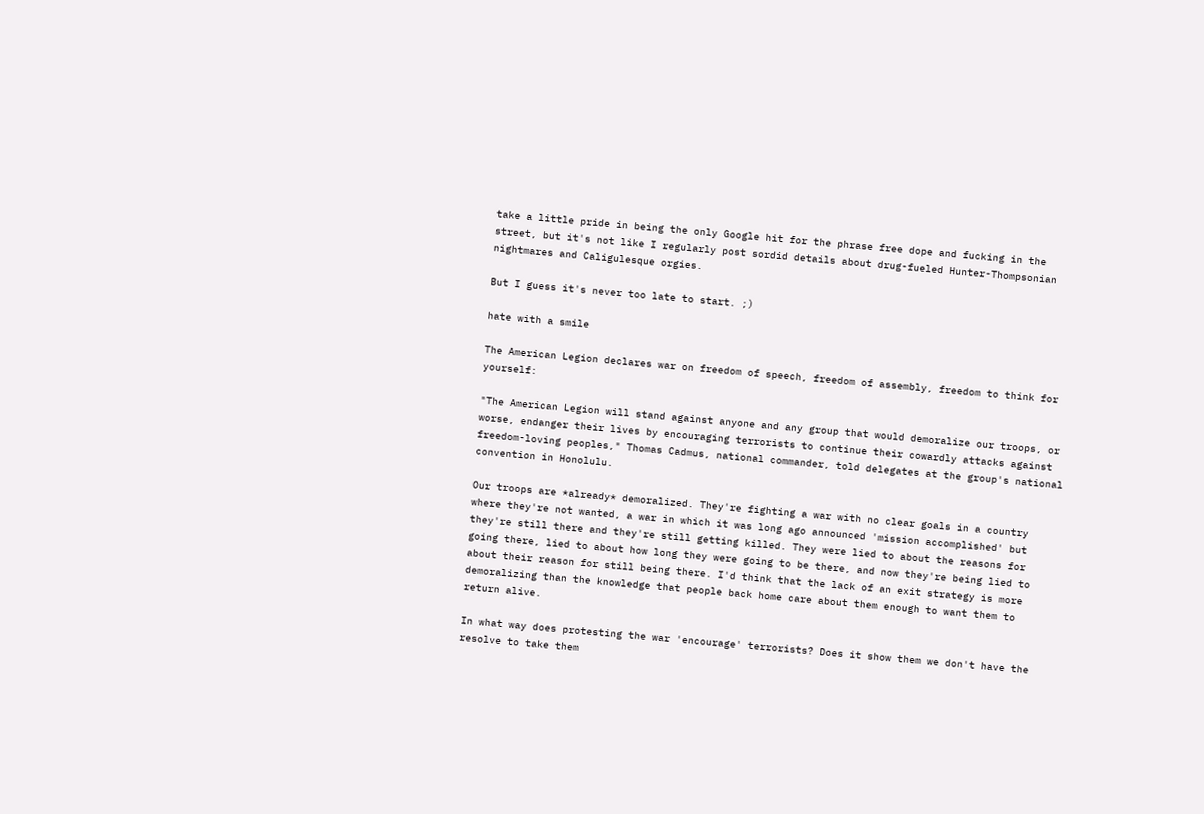take a little pride in being the only Google hit for the phrase free dope and fucking in the street, but it's not like I regularly post sordid details about drug-fueled Hunter-Thompsonian nightmares and Caligulesque orgies.

But I guess it's never too late to start. ;)

hate with a smile

The American Legion declares war on freedom of speech, freedom of assembly, freedom to think for yourself:

"The American Legion will stand against anyone and any group that would demoralize our troops, or worse, endanger their lives by encouraging terrorists to continue their cowardly attacks against freedom-loving peoples," Thomas Cadmus, national commander, told delegates at the group's national convention in Honolulu.

Our troops are *already* demoralized. They're fighting a war with no clear goals in a country where they're not wanted, a war in which it was long ago announced 'mission accomplished' but they're still there and they're still getting killed. They were lied to about the reasons for going there, lied to about how long they were going to be there, and now they're being lied to about their reason for still being there. I'd think that the lack of an exit strategy is more demoralizing than the knowledge that people back home care about them enough to want them to return alive.

In what way does protesting the war 'encourage' terrorists? Does it show them we don't have the resolve to take them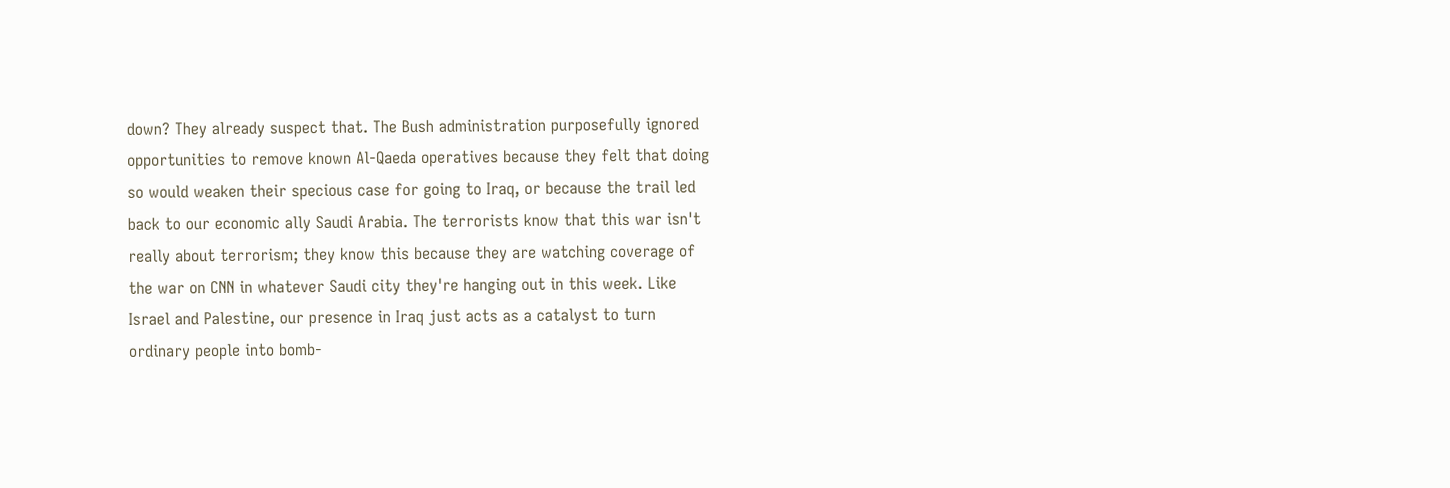down? They already suspect that. The Bush administration purposefully ignored opportunities to remove known Al-Qaeda operatives because they felt that doing so would weaken their specious case for going to Iraq, or because the trail led back to our economic ally Saudi Arabia. The terrorists know that this war isn't really about terrorism; they know this because they are watching coverage of the war on CNN in whatever Saudi city they're hanging out in this week. Like Israel and Palestine, our presence in Iraq just acts as a catalyst to turn ordinary people into bomb-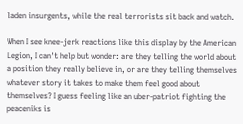laden insurgents, while the real terrorists sit back and watch.

When I see knee-jerk reactions like this display by the American Legion, I can't help but wonder: are they telling the world about a position they really believe in, or are they telling themselves whatever story it takes to make them feel good about themselves? I guess feeling like an uber-patriot fighting the peaceniks is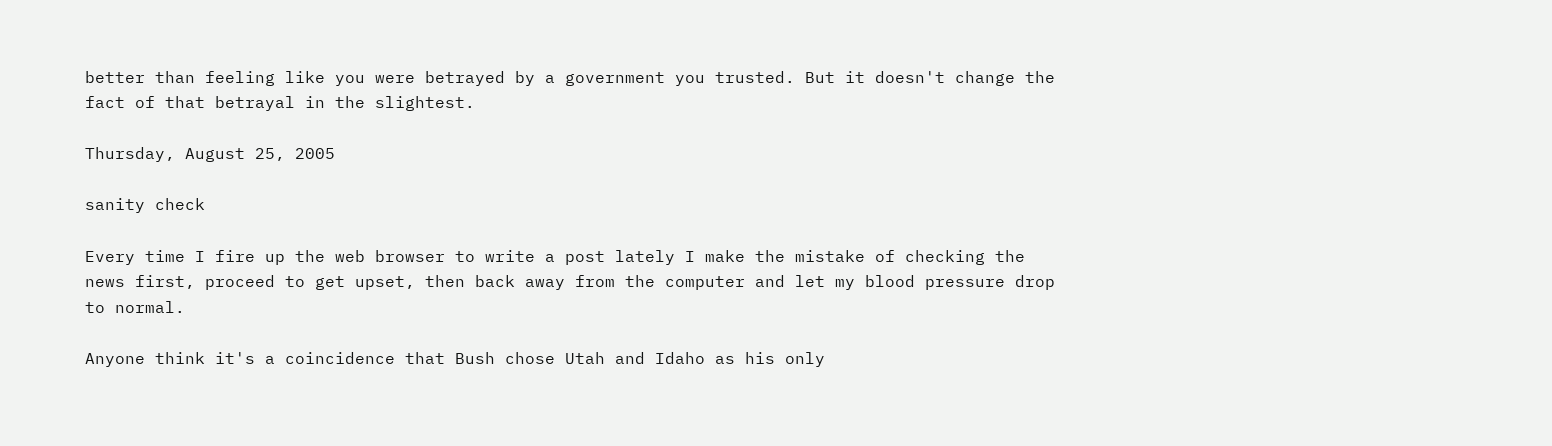better than feeling like you were betrayed by a government you trusted. But it doesn't change the fact of that betrayal in the slightest.

Thursday, August 25, 2005

sanity check

Every time I fire up the web browser to write a post lately I make the mistake of checking the news first, proceed to get upset, then back away from the computer and let my blood pressure drop to normal.

Anyone think it's a coincidence that Bush chose Utah and Idaho as his only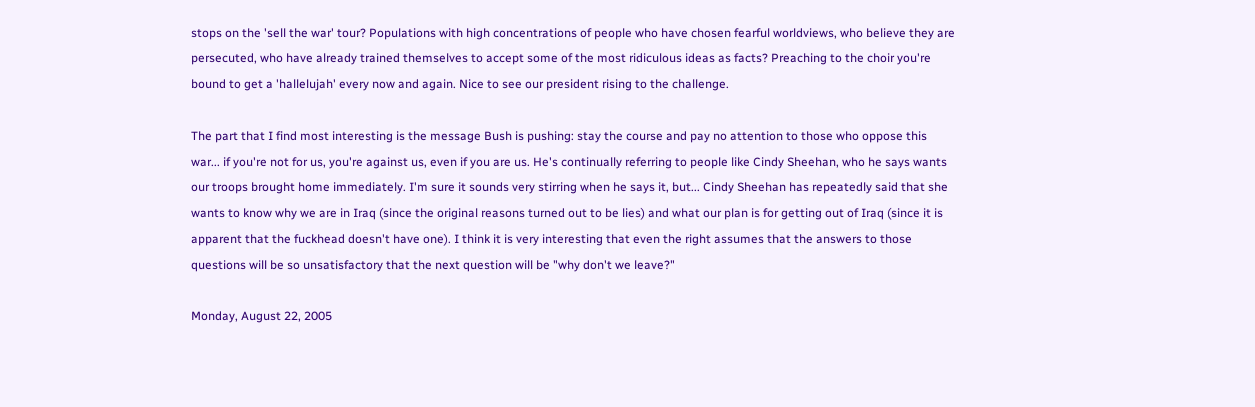stops on the 'sell the war' tour? Populations with high concentrations of people who have chosen fearful worldviews, who believe they are persecuted, who have already trained themselves to accept some of the most ridiculous ideas as facts? Preaching to the choir you're bound to get a 'hallelujah' every now and again. Nice to see our president rising to the challenge.

The part that I find most interesting is the message Bush is pushing: stay the course and pay no attention to those who oppose this war... if you're not for us, you're against us, even if you are us. He's continually referring to people like Cindy Sheehan, who he says wants our troops brought home immediately. I'm sure it sounds very stirring when he says it, but... Cindy Sheehan has repeatedly said that she wants to know why we are in Iraq (since the original reasons turned out to be lies) and what our plan is for getting out of Iraq (since it is apparent that the fuckhead doesn't have one). I think it is very interesting that even the right assumes that the answers to those questions will be so unsatisfactory that the next question will be "why don't we leave?"

Monday, August 22, 2005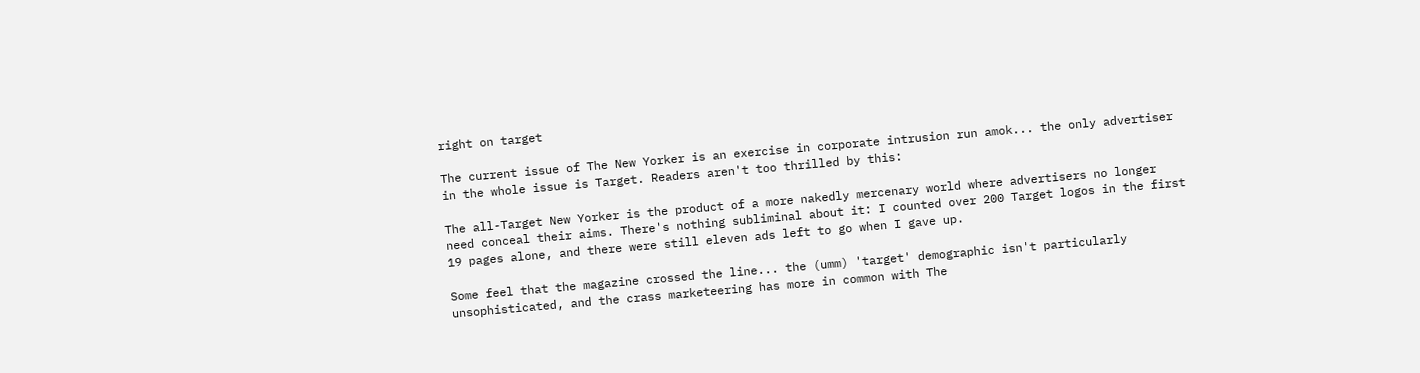right on target

The current issue of The New Yorker is an exercise in corporate intrusion run amok... the only advertiser in the whole issue is Target. Readers aren't too thrilled by this:

The all-Target New Yorker is the product of a more nakedly mercenary world where advertisers no longer need conceal their aims. There's nothing subliminal about it: I counted over 200 Target logos in the first 19 pages alone, and there were still eleven ads left to go when I gave up.

Some feel that the magazine crossed the line... the (umm) 'target' demographic isn't particularly unsophisticated, and the crass marketeering has more in common with The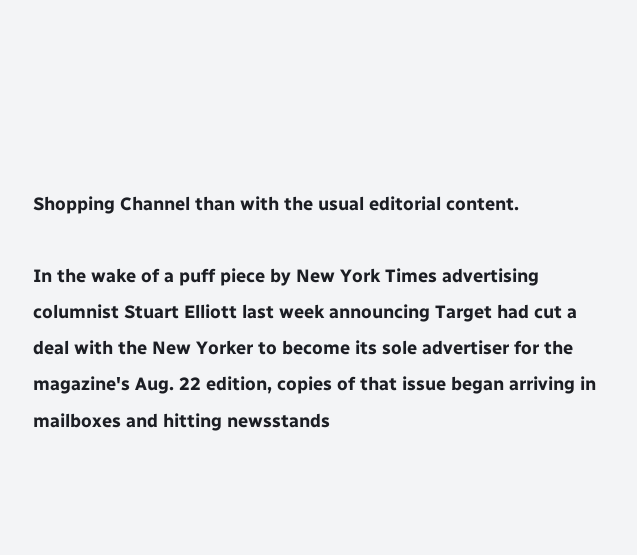Shopping Channel than with the usual editorial content.

In the wake of a puff piece by New York Times advertising columnist Stuart Elliott last week announcing Target had cut a deal with the New Yorker to become its sole advertiser for the magazine's Aug. 22 edition, copies of that issue began arriving in mailboxes and hitting newsstands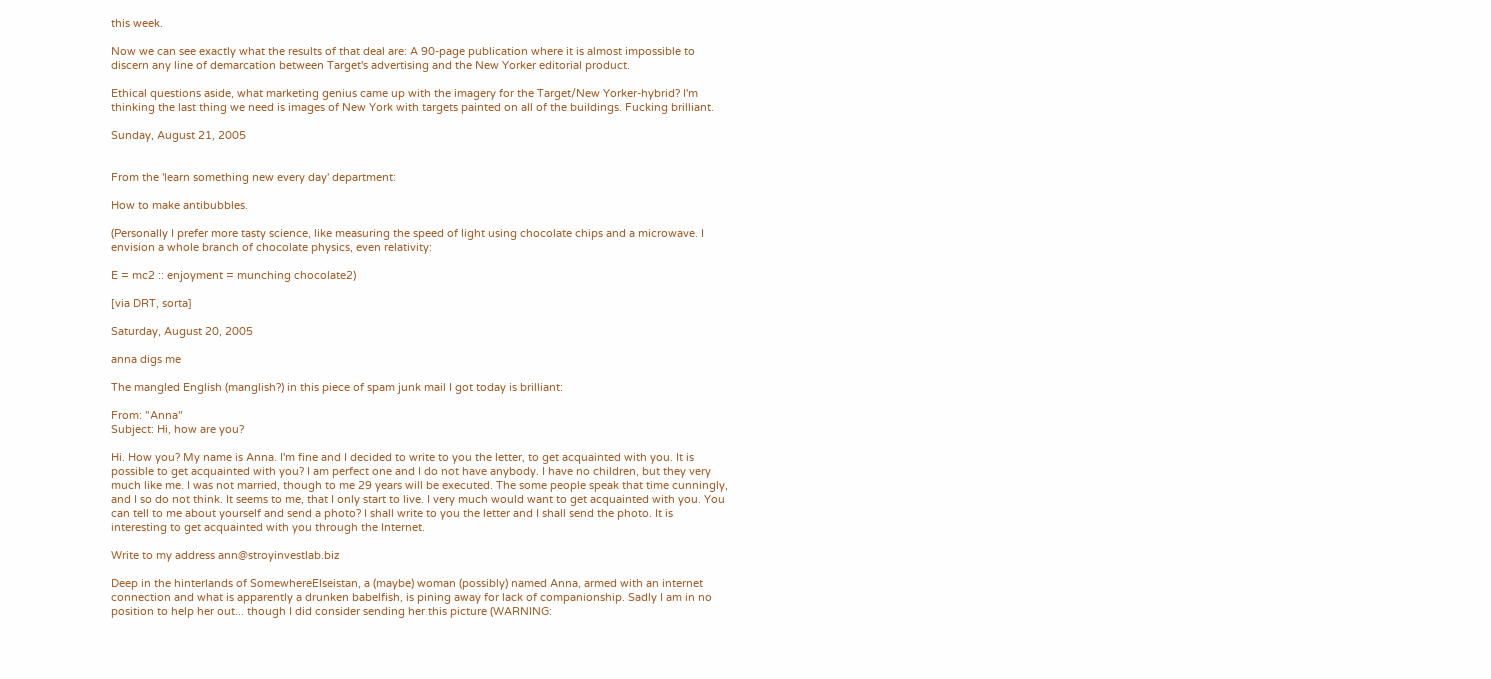this week.

Now we can see exactly what the results of that deal are: A 90-page publication where it is almost impossible to discern any line of demarcation between Target's advertising and the New Yorker editorial product.

Ethical questions aside, what marketing genius came up with the imagery for the Target/New Yorker-hybrid? I'm thinking the last thing we need is images of New York with targets painted on all of the buildings. Fucking brilliant.

Sunday, August 21, 2005


From the 'learn something new every day' department:

How to make antibubbles.

(Personally I prefer more tasty science, like measuring the speed of light using chocolate chips and a microwave. I envision a whole branch of chocolate physics, even relativity:

E = mc2 :: enjoyment = munching chocolate2)

[via DRT, sorta]

Saturday, August 20, 2005

anna digs me

The mangled English (manglish?) in this piece of spam junk mail I got today is brilliant:

From: "Anna"
Subject: Hi, how are you?

Hi. How you? My name is Anna. I'm fine and I decided to write to you the letter, to get acquainted with you. It is possible to get acquainted with you? I am perfect one and I do not have anybody. I have no children, but they very much like me. I was not married, though to me 29 years will be executed. The some people speak that time cunningly, and I so do not think. It seems to me, that I only start to live. I very much would want to get acquainted with you. You can tell to me about yourself and send a photo? I shall write to you the letter and I shall send the photo. It is interesting to get acquainted with you through the Internet.

Write to my address ann@stroyinvestlab.biz

Deep in the hinterlands of SomewhereElseistan, a (maybe) woman (possibly) named Anna, armed with an internet connection and what is apparently a drunken babelfish, is pining away for lack of companionship. Sadly I am in no position to help her out... though I did consider sending her this picture (WARNING: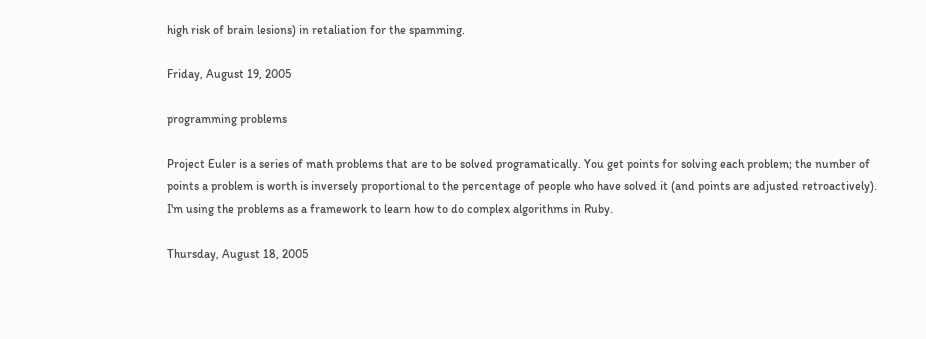high risk of brain lesions) in retaliation for the spamming.

Friday, August 19, 2005

programming problems

Project Euler is a series of math problems that are to be solved programatically. You get points for solving each problem; the number of points a problem is worth is inversely proportional to the percentage of people who have solved it (and points are adjusted retroactively). I'm using the problems as a framework to learn how to do complex algorithms in Ruby.

Thursday, August 18, 2005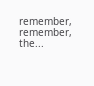remember, remember, the...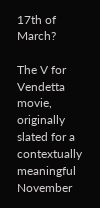17th of March?

The V for Vendetta movie, originally slated for a contextually meaningful November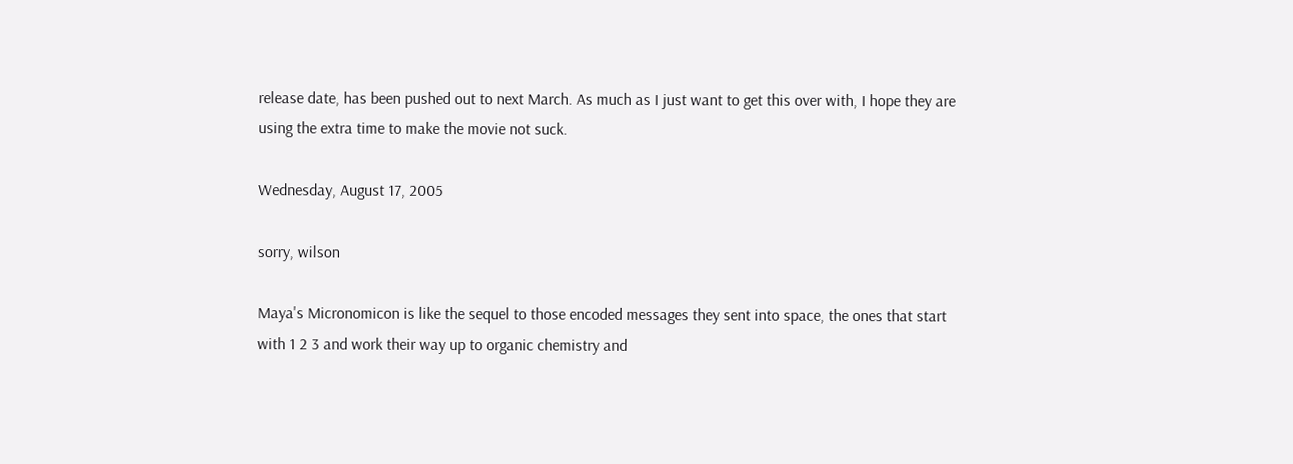release date, has been pushed out to next March. As much as I just want to get this over with, I hope they are using the extra time to make the movie not suck.

Wednesday, August 17, 2005

sorry, wilson

Maya's Micronomicon is like the sequel to those encoded messages they sent into space, the ones that start with 1 2 3 and work their way up to organic chemistry and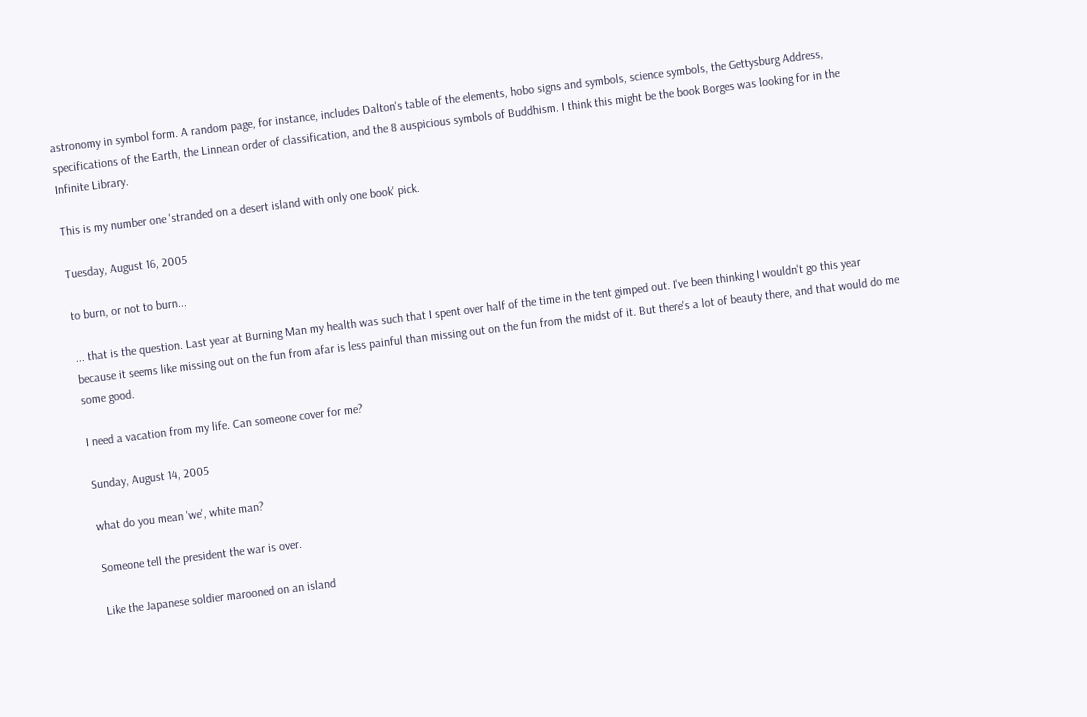astronomy in symbol form. A random page, for instance, includes Dalton's table of the elements, hobo signs and symbols, science symbols, the Gettysburg Address, specifications of the Earth, the Linnean order of classification, and the 8 auspicious symbols of Buddhism. I think this might be the book Borges was looking for in the Infinite Library.

This is my number one 'stranded on a desert island with only one book' pick.

Tuesday, August 16, 2005

to burn, or not to burn...

... that is the question. Last year at Burning Man my health was such that I spent over half of the time in the tent gimped out. I've been thinking I wouldn't go this year because it seems like missing out on the fun from afar is less painful than missing out on the fun from the midst of it. But there's a lot of beauty there, and that would do me some good.

I need a vacation from my life. Can someone cover for me?

Sunday, August 14, 2005

what do you mean 'we', white man?

Someone tell the president the war is over.

Like the Japanese soldier marooned on an island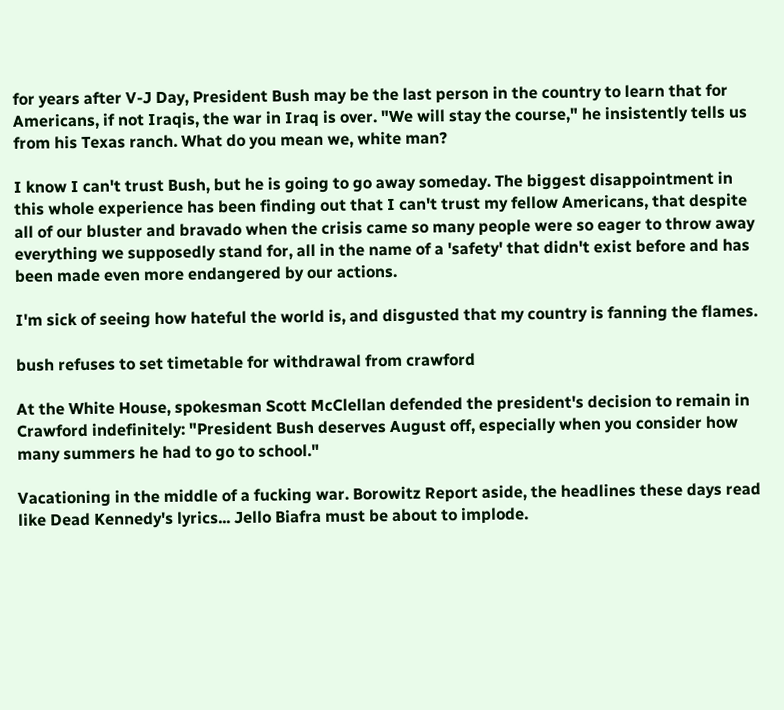for years after V-J Day, President Bush may be the last person in the country to learn that for Americans, if not Iraqis, the war in Iraq is over. "We will stay the course," he insistently tells us from his Texas ranch. What do you mean we, white man?

I know I can't trust Bush, but he is going to go away someday. The biggest disappointment in this whole experience has been finding out that I can't trust my fellow Americans, that despite all of our bluster and bravado when the crisis came so many people were so eager to throw away everything we supposedly stand for, all in the name of a 'safety' that didn't exist before and has been made even more endangered by our actions.

I'm sick of seeing how hateful the world is, and disgusted that my country is fanning the flames.

bush refuses to set timetable for withdrawal from crawford

At the White House, spokesman Scott McClellan defended the president's decision to remain in Crawford indefinitely: "President Bush deserves August off, especially when you consider how many summers he had to go to school."

Vacationing in the middle of a fucking war. Borowitz Report aside, the headlines these days read like Dead Kennedy's lyrics... Jello Biafra must be about to implode.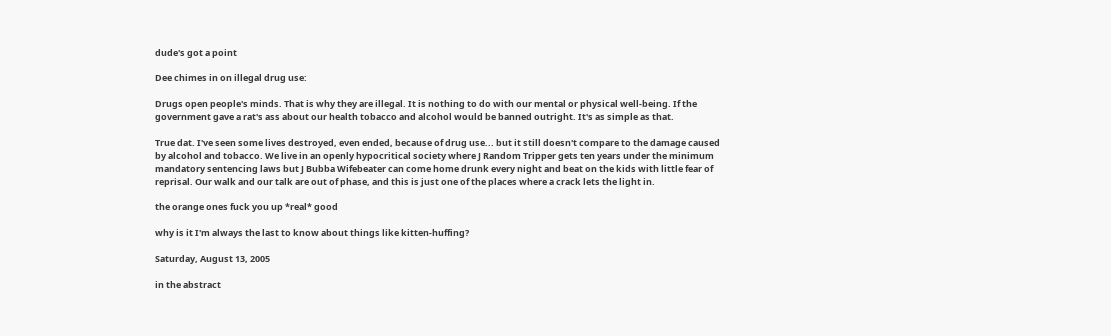dude's got a point

Dee chimes in on illegal drug use:

Drugs open people's minds. That is why they are illegal. It is nothing to do with our mental or physical well-being. If the government gave a rat's ass about our health tobacco and alcohol would be banned outright. It's as simple as that.

True dat. I've seen some lives destroyed, even ended, because of drug use... but it still doesn't compare to the damage caused by alcohol and tobacco. We live in an openly hypocritical society where J Random Tripper gets ten years under the minimum mandatory sentencing laws but J Bubba Wifebeater can come home drunk every night and beat on the kids with little fear of reprisal. Our walk and our talk are out of phase, and this is just one of the places where a crack lets the light in.

the orange ones fuck you up *real* good

why is it I'm always the last to know about things like kitten-huffing?

Saturday, August 13, 2005

in the abstract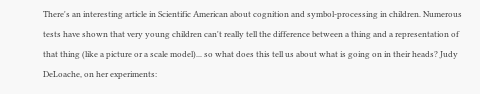There's an interesting article in Scientific American about cognition and symbol-processing in children. Numerous tests have shown that very young children can't really tell the difference between a thing and a representation of that thing (like a picture or a scale model)... so what does this tell us about what is going on in their heads? Judy DeLoache, on her experiments: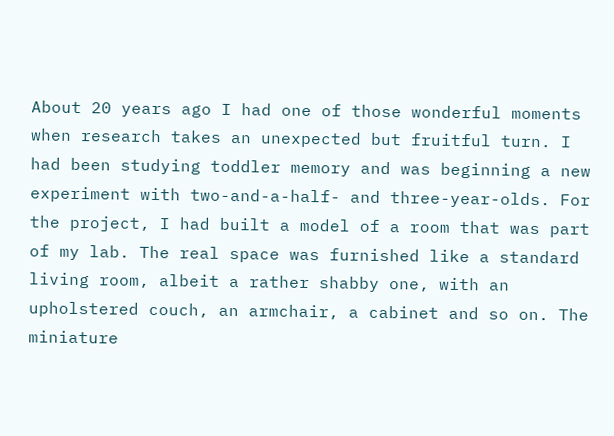About 20 years ago I had one of those wonderful moments when research takes an unexpected but fruitful turn. I had been studying toddler memory and was beginning a new experiment with two-and-a-half- and three-year-olds. For the project, I had built a model of a room that was part of my lab. The real space was furnished like a standard living room, albeit a rather shabby one, with an upholstered couch, an armchair, a cabinet and so on. The miniature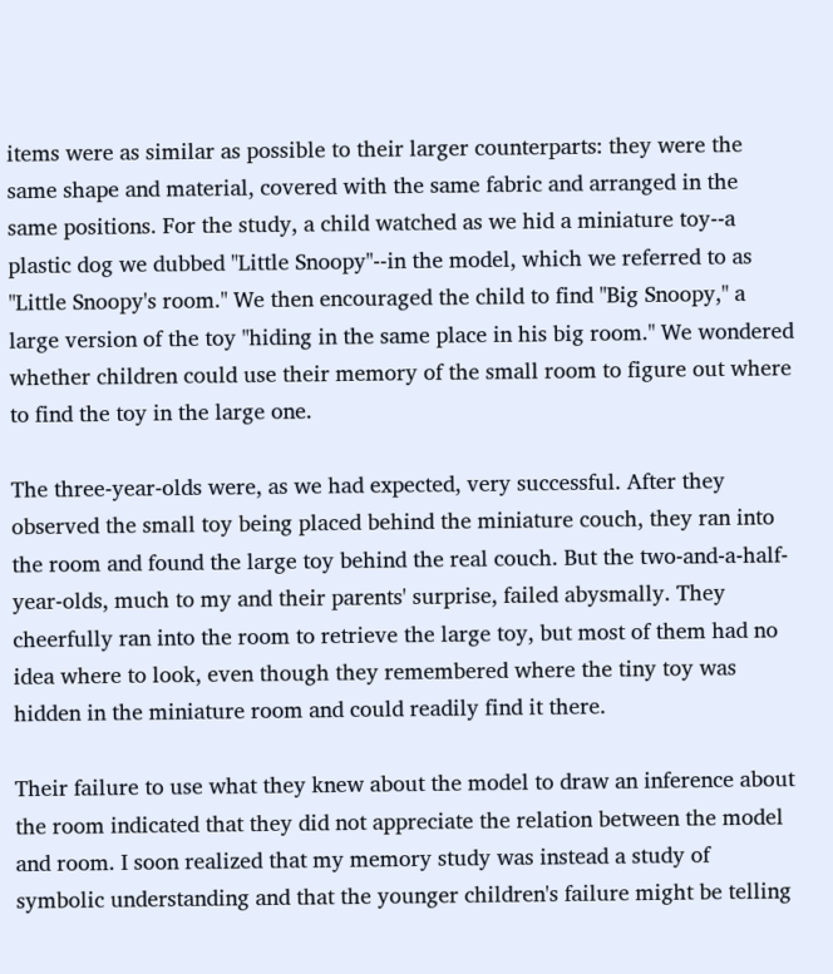items were as similar as possible to their larger counterparts: they were the same shape and material, covered with the same fabric and arranged in the same positions. For the study, a child watched as we hid a miniature toy--a plastic dog we dubbed "Little Snoopy"--in the model, which we referred to as "Little Snoopy's room." We then encouraged the child to find "Big Snoopy," a large version of the toy "hiding in the same place in his big room." We wondered whether children could use their memory of the small room to figure out where to find the toy in the large one.

The three-year-olds were, as we had expected, very successful. After they observed the small toy being placed behind the miniature couch, they ran into the room and found the large toy behind the real couch. But the two-and-a-half-year-olds, much to my and their parents' surprise, failed abysmally. They cheerfully ran into the room to retrieve the large toy, but most of them had no idea where to look, even though they remembered where the tiny toy was hidden in the miniature room and could readily find it there.

Their failure to use what they knew about the model to draw an inference about the room indicated that they did not appreciate the relation between the model and room. I soon realized that my memory study was instead a study of symbolic understanding and that the younger children's failure might be telling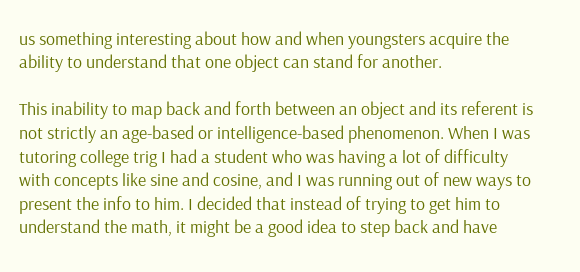us something interesting about how and when youngsters acquire the ability to understand that one object can stand for another.

This inability to map back and forth between an object and its referent is not strictly an age-based or intelligence-based phenomenon. When I was tutoring college trig I had a student who was having a lot of difficulty with concepts like sine and cosine, and I was running out of new ways to present the info to him. I decided that instead of trying to get him to understand the math, it might be a good idea to step back and have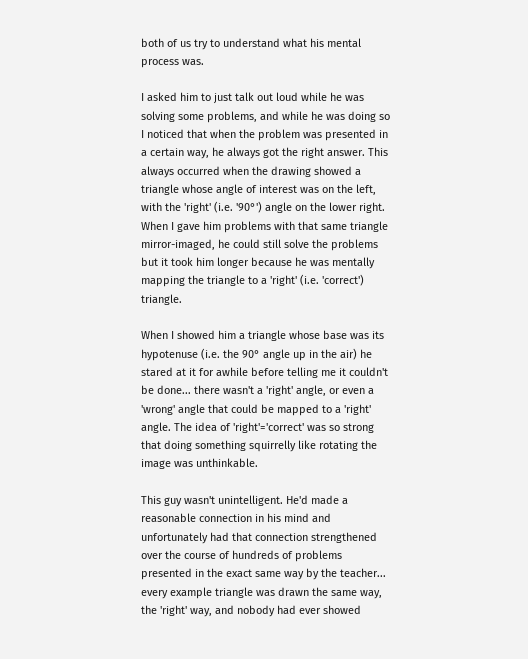both of us try to understand what his mental process was.

I asked him to just talk out loud while he was solving some problems, and while he was doing so I noticed that when the problem was presented in a certain way, he always got the right answer. This always occurred when the drawing showed a triangle whose angle of interest was on the left, with the 'right' (i.e. '90°') angle on the lower right. When I gave him problems with that same triangle mirror-imaged, he could still solve the problems but it took him longer because he was mentally mapping the triangle to a 'right' (i.e. 'correct') triangle.

When I showed him a triangle whose base was its hypotenuse (i.e. the 90° angle up in the air) he stared at it for awhile before telling me it couldn't be done... there wasn't a 'right' angle, or even a 'wrong' angle that could be mapped to a 'right' angle. The idea of 'right'='correct' was so strong that doing something squirrelly like rotating the image was unthinkable.

This guy wasn't unintelligent. He'd made a reasonable connection in his mind and unfortunately had that connection strengthened over the course of hundreds of problems presented in the exact same way by the teacher... every example triangle was drawn the same way, the 'right' way, and nobody had ever showed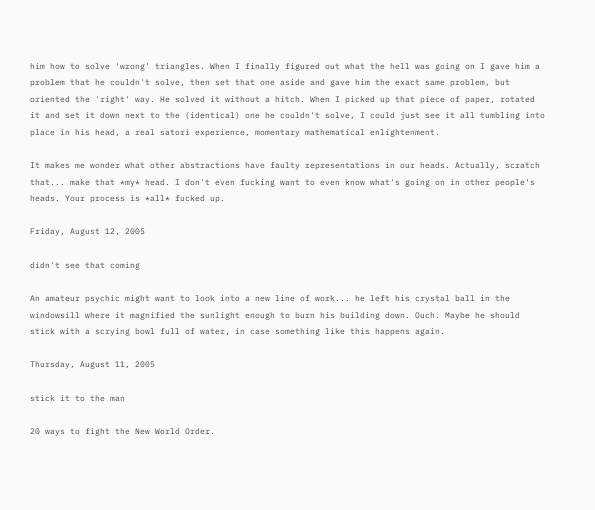him how to solve 'wrong' triangles. When I finally figured out what the hell was going on I gave him a problem that he couldn't solve, then set that one aside and gave him the exact same problem, but oriented the 'right' way. He solved it without a hitch. When I picked up that piece of paper, rotated it and set it down next to the (identical) one he couldn't solve, I could just see it all tumbling into place in his head, a real satori experience, momentary mathematical enlightenment.

It makes me wonder what other abstractions have faulty representations in our heads. Actually, scratch that... make that *my* head. I don't even fucking want to even know what's going on in other people's heads. Your process is *all* fucked up.

Friday, August 12, 2005

didn't see that coming

An amateur psychic might want to look into a new line of work... he left his crystal ball in the windowsill where it magnified the sunlight enough to burn his building down. Ouch. Maybe he should stick with a scrying bowl full of water, in case something like this happens again.

Thursday, August 11, 2005

stick it to the man

20 ways to fight the New World Order.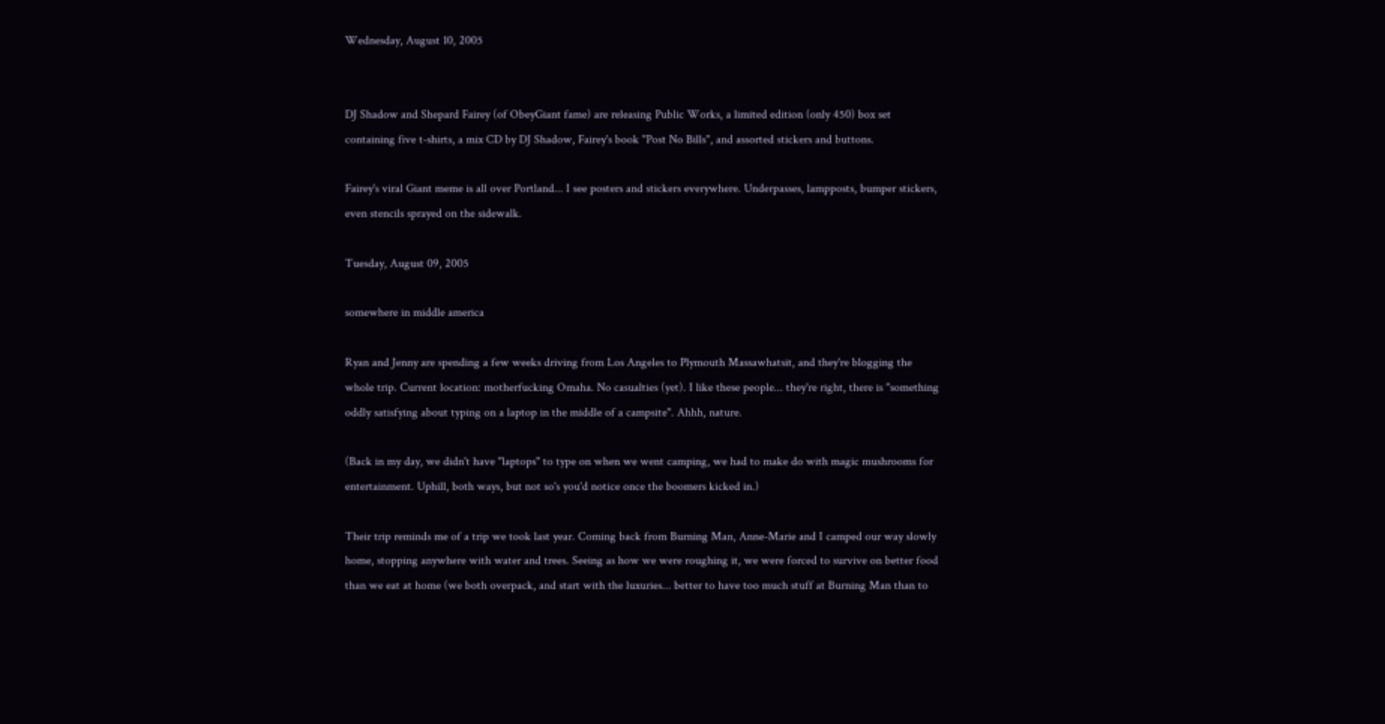Wednesday, August 10, 2005


DJ Shadow and Shepard Fairey (of ObeyGiant fame) are releasing Public Works, a limited edition (only 450) box set containing five t-shirts, a mix CD by DJ Shadow, Fairey's book "Post No Bills", and assorted stickers and buttons.

Fairey's viral Giant meme is all over Portland... I see posters and stickers everywhere. Underpasses, lampposts, bumper stickers, even stencils sprayed on the sidewalk.

Tuesday, August 09, 2005

somewhere in middle america

Ryan and Jenny are spending a few weeks driving from Los Angeles to Plymouth Massawhatsit, and they're blogging the whole trip. Current location: motherfucking Omaha. No casualties (yet). I like these people... they're right, there is "something oddly satisfying about typing on a laptop in the middle of a campsite". Ahhh, nature.

(Back in my day, we didn't have "laptops" to type on when we went camping, we had to make do with magic mushrooms for entertainment. Uphill, both ways, but not so's you'd notice once the boomers kicked in.)

Their trip reminds me of a trip we took last year. Coming back from Burning Man, Anne-Marie and I camped our way slowly home, stopping anywhere with water and trees. Seeing as how we were roughing it, we were forced to survive on better food than we eat at home (we both overpack, and start with the luxuries... better to have too much stuff at Burning Man than to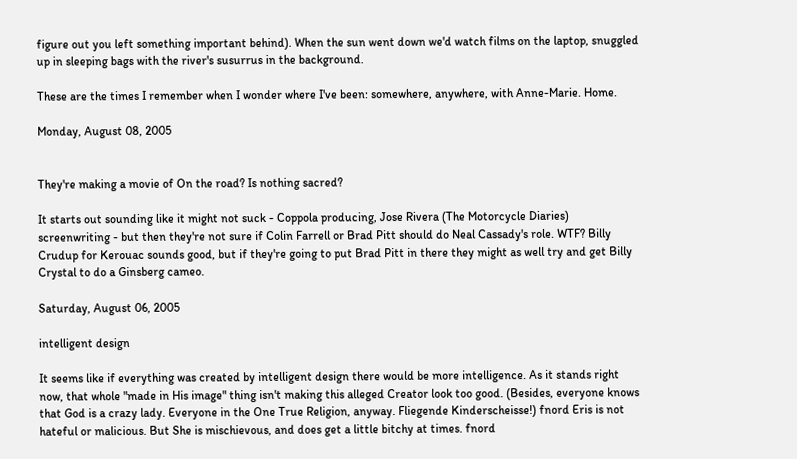figure out you left something important behind). When the sun went down we'd watch films on the laptop, snuggled up in sleeping bags with the river's susurrus in the background.

These are the times I remember when I wonder where I've been: somewhere, anywhere, with Anne-Marie. Home.

Monday, August 08, 2005


They're making a movie of On the road? Is nothing sacred?

It starts out sounding like it might not suck - Coppola producing, Jose Rivera (The Motorcycle Diaries) screenwriting - but then they're not sure if Colin Farrell or Brad Pitt should do Neal Cassady's role. WTF? Billy Crudup for Kerouac sounds good, but if they're going to put Brad Pitt in there they might as well try and get Billy Crystal to do a Ginsberg cameo.

Saturday, August 06, 2005

intelligent design

It seems like if everything was created by intelligent design there would be more intelligence. As it stands right now, that whole "made in His image" thing isn't making this alleged Creator look too good. (Besides, everyone knows that God is a crazy lady. Everyone in the One True Religion, anyway. Fliegende Kinderscheisse!) fnord Eris is not hateful or malicious. But She is mischievous, and does get a little bitchy at times. fnord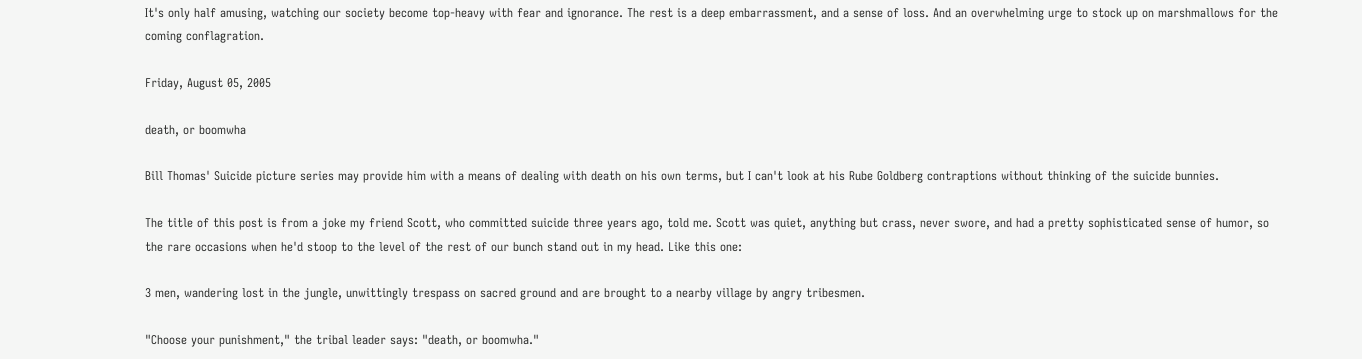It's only half amusing, watching our society become top-heavy with fear and ignorance. The rest is a deep embarrassment, and a sense of loss. And an overwhelming urge to stock up on marshmallows for the coming conflagration.

Friday, August 05, 2005

death, or boomwha

Bill Thomas' Suicide picture series may provide him with a means of dealing with death on his own terms, but I can't look at his Rube Goldberg contraptions without thinking of the suicide bunnies.

The title of this post is from a joke my friend Scott, who committed suicide three years ago, told me. Scott was quiet, anything but crass, never swore, and had a pretty sophisticated sense of humor, so the rare occasions when he'd stoop to the level of the rest of our bunch stand out in my head. Like this one:

3 men, wandering lost in the jungle, unwittingly trespass on sacred ground and are brought to a nearby village by angry tribesmen.

"Choose your punishment," the tribal leader says: "death, or boomwha."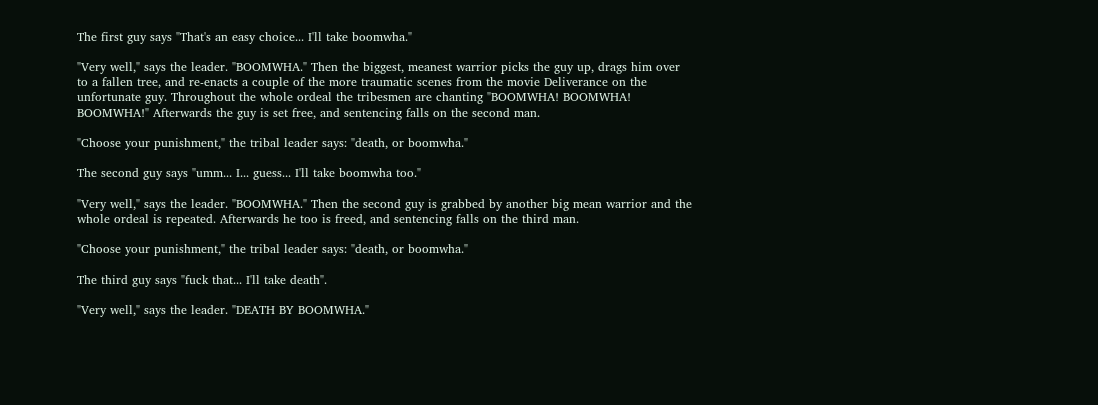The first guy says "That's an easy choice... I'll take boomwha."

"Very well," says the leader. "BOOMWHA." Then the biggest, meanest warrior picks the guy up, drags him over to a fallen tree, and re-enacts a couple of the more traumatic scenes from the movie Deliverance on the unfortunate guy. Throughout the whole ordeal the tribesmen are chanting "BOOMWHA! BOOMWHA! BOOMWHA!" Afterwards the guy is set free, and sentencing falls on the second man.

"Choose your punishment," the tribal leader says: "death, or boomwha."

The second guy says "umm... I... guess... I'll take boomwha too."

"Very well," says the leader. "BOOMWHA." Then the second guy is grabbed by another big mean warrior and the whole ordeal is repeated. Afterwards he too is freed, and sentencing falls on the third man.

"Choose your punishment," the tribal leader says: "death, or boomwha."

The third guy says "fuck that... I'll take death".

"Very well," says the leader. "DEATH BY BOOMWHA."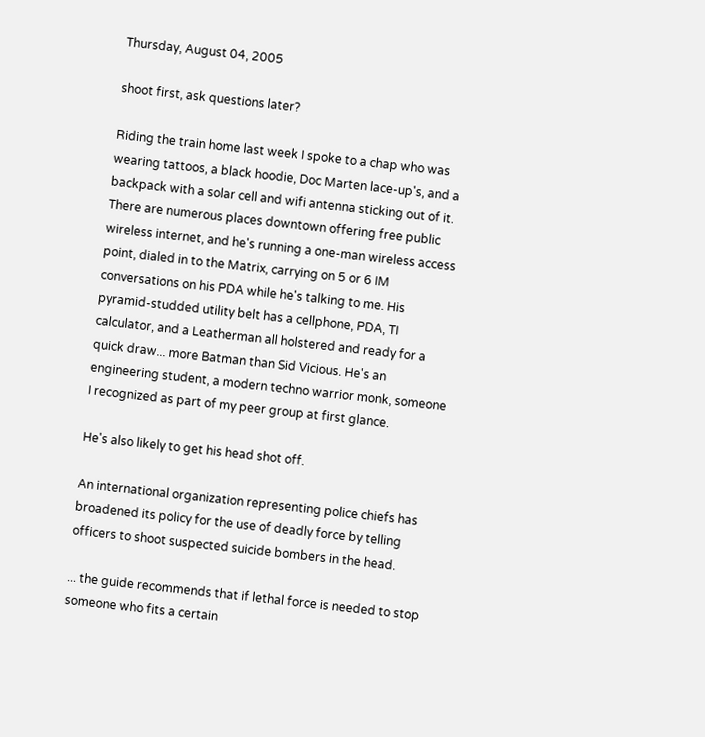Thursday, August 04, 2005

shoot first, ask questions later?

Riding the train home last week I spoke to a chap who was wearing tattoos, a black hoodie, Doc Marten lace-up's, and a backpack with a solar cell and wifi antenna sticking out of it. There are numerous places downtown offering free public wireless internet, and he's running a one-man wireless access point, dialed in to the Matrix, carrying on 5 or 6 IM conversations on his PDA while he's talking to me. His pyramid-studded utility belt has a cellphone, PDA, TI calculator, and a Leatherman all holstered and ready for a quick draw... more Batman than Sid Vicious. He's an engineering student, a modern techno warrior monk, someone I recognized as part of my peer group at first glance.

He's also likely to get his head shot off.

An international organization representing police chiefs has broadened its policy for the use of deadly force by telling officers to shoot suspected suicide bombers in the head.

... the guide recommends that if lethal force is needed to stop someone who fits a certain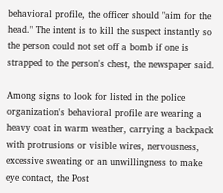behavioral profile, the officer should "aim for the head." The intent is to kill the suspect instantly so the person could not set off a bomb if one is strapped to the person's chest, the newspaper said.

Among signs to look for listed in the police organization's behavioral profile are wearing a heavy coat in warm weather, carrying a backpack with protrusions or visible wires, nervousness, excessive sweating or an unwillingness to make eye contact, the Post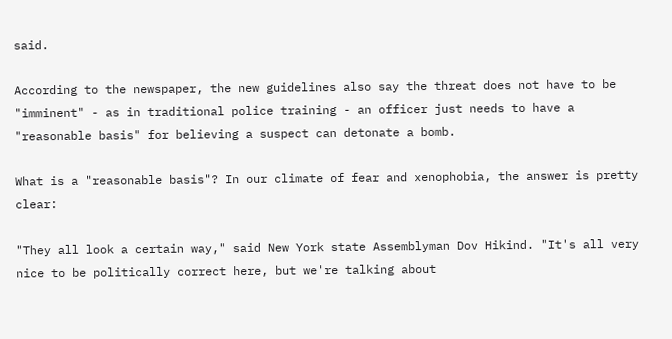said.

According to the newspaper, the new guidelines also say the threat does not have to be "imminent" - as in traditional police training - an officer just needs to have a "reasonable basis" for believing a suspect can detonate a bomb.

What is a "reasonable basis"? In our climate of fear and xenophobia, the answer is pretty clear:

"They all look a certain way," said New York state Assemblyman Dov Hikind. "It's all very nice to be politically correct here, but we're talking about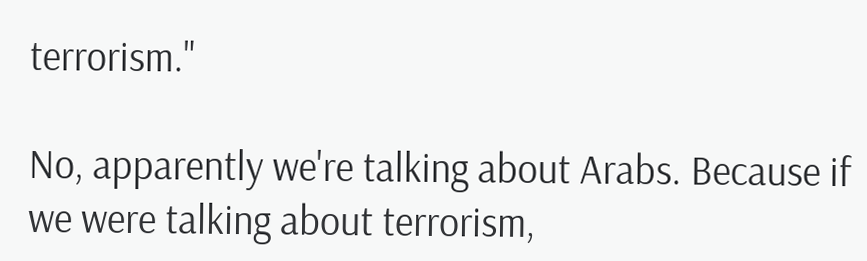terrorism."

No, apparently we're talking about Arabs. Because if we were talking about terrorism,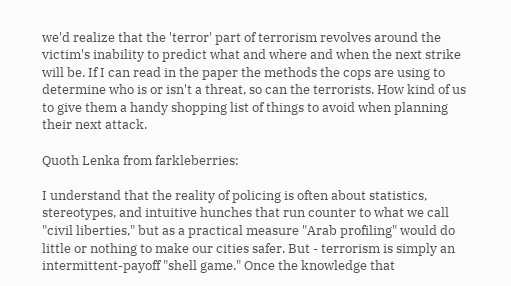we'd realize that the 'terror' part of terrorism revolves around the victim's inability to predict what and where and when the next strike will be. If I can read in the paper the methods the cops are using to determine who is or isn't a threat, so can the terrorists. How kind of us to give them a handy shopping list of things to avoid when planning their next attack.

Quoth Lenka from farkleberries:

I understand that the reality of policing is often about statistics, stereotypes, and intuitive hunches that run counter to what we call "civil liberties," but as a practical measure "Arab profiling" would do little or nothing to make our cities safer. But - terrorism is simply an intermittent-payoff "shell game." Once the knowledge that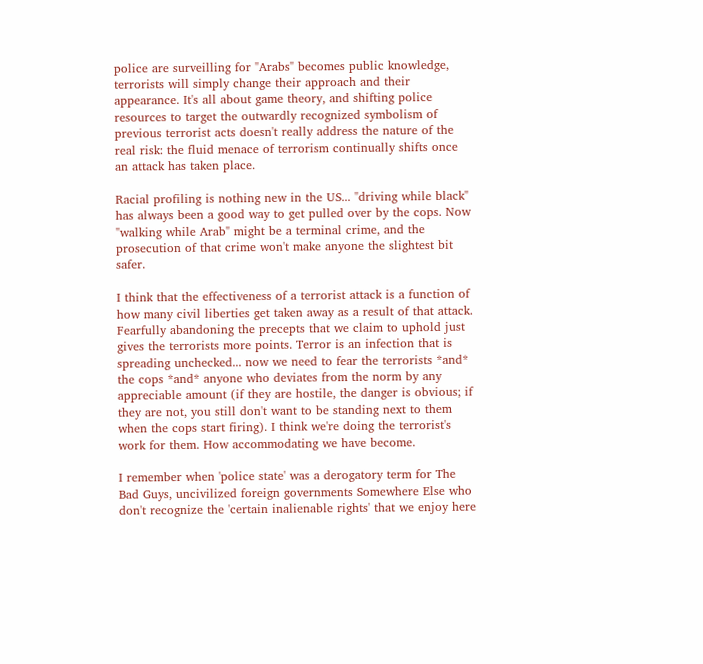police are surveilling for "Arabs" becomes public knowledge, terrorists will simply change their approach and their appearance. It's all about game theory, and shifting police resources to target the outwardly recognized symbolism of previous terrorist acts doesn't really address the nature of the real risk: the fluid menace of terrorism continually shifts once an attack has taken place.

Racial profiling is nothing new in the US... "driving while black" has always been a good way to get pulled over by the cops. Now "walking while Arab" might be a terminal crime, and the prosecution of that crime won't make anyone the slightest bit safer.

I think that the effectiveness of a terrorist attack is a function of how many civil liberties get taken away as a result of that attack. Fearfully abandoning the precepts that we claim to uphold just gives the terrorists more points. Terror is an infection that is spreading unchecked... now we need to fear the terrorists *and* the cops *and* anyone who deviates from the norm by any appreciable amount (if they are hostile, the danger is obvious; if they are not, you still don't want to be standing next to them when the cops start firing). I think we're doing the terrorist's work for them. How accommodating we have become.

I remember when 'police state' was a derogatory term for The Bad Guys, uncivilized foreign governments Somewhere Else who don't recognize the 'certain inalienable rights' that we enjoy here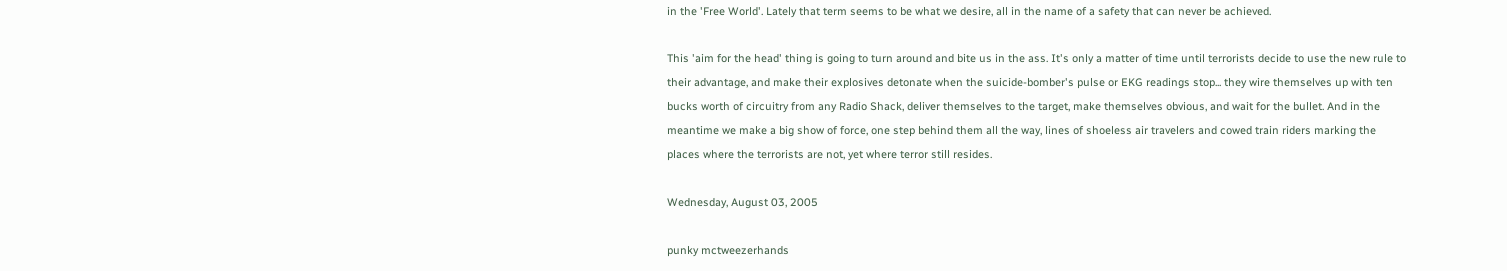in the 'Free World'. Lately that term seems to be what we desire, all in the name of a safety that can never be achieved.

This 'aim for the head' thing is going to turn around and bite us in the ass. It's only a matter of time until terrorists decide to use the new rule to their advantage, and make their explosives detonate when the suicide-bomber's pulse or EKG readings stop... they wire themselves up with ten bucks worth of circuitry from any Radio Shack, deliver themselves to the target, make themselves obvious, and wait for the bullet. And in the meantime we make a big show of force, one step behind them all the way, lines of shoeless air travelers and cowed train riders marking the places where the terrorists are not, yet where terror still resides.

Wednesday, August 03, 2005

punky mctweezerhands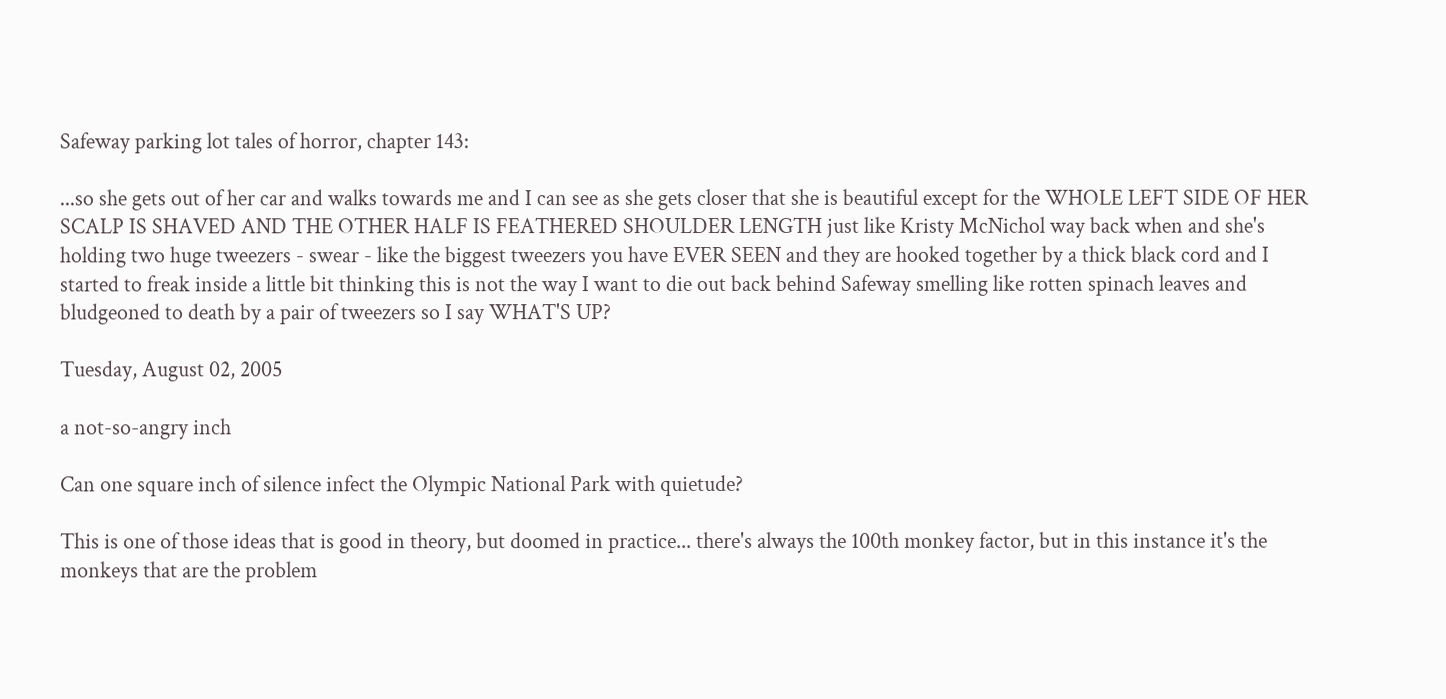Safeway parking lot tales of horror, chapter 143:

...so she gets out of her car and walks towards me and I can see as she gets closer that she is beautiful except for the WHOLE LEFT SIDE OF HER SCALP IS SHAVED AND THE OTHER HALF IS FEATHERED SHOULDER LENGTH just like Kristy McNichol way back when and she's holding two huge tweezers - swear - like the biggest tweezers you have EVER SEEN and they are hooked together by a thick black cord and I started to freak inside a little bit thinking this is not the way I want to die out back behind Safeway smelling like rotten spinach leaves and bludgeoned to death by a pair of tweezers so I say WHAT'S UP?

Tuesday, August 02, 2005

a not-so-angry inch

Can one square inch of silence infect the Olympic National Park with quietude?

This is one of those ideas that is good in theory, but doomed in practice... there's always the 100th monkey factor, but in this instance it's the monkeys that are the problem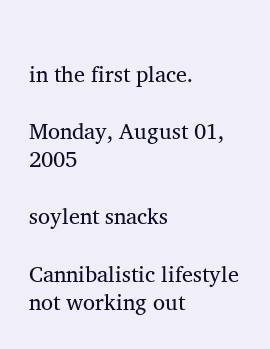in the first place.

Monday, August 01, 2005

soylent snacks

Cannibalistic lifestyle not working out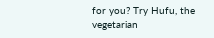for you? Try Hufu, the vegetarian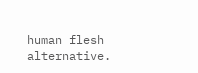human flesh alternative.